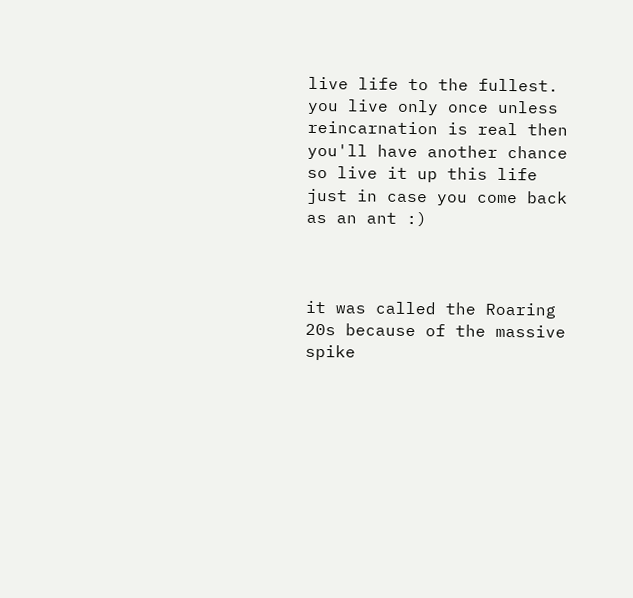live life to the fullest. you live only once unless reincarnation is real then you'll have another chance so live it up this life just in case you come back as an ant :)



it was called the Roaring 20s because of the massive spike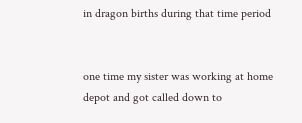in dragon births during that time period


one time my sister was working at home depot and got called down to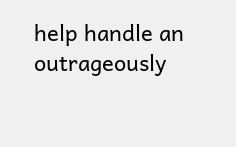help handle an outrageously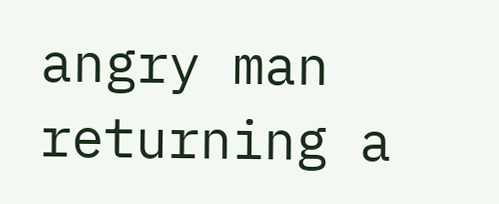angry man returning a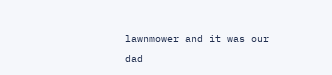lawnmower and it was our dad